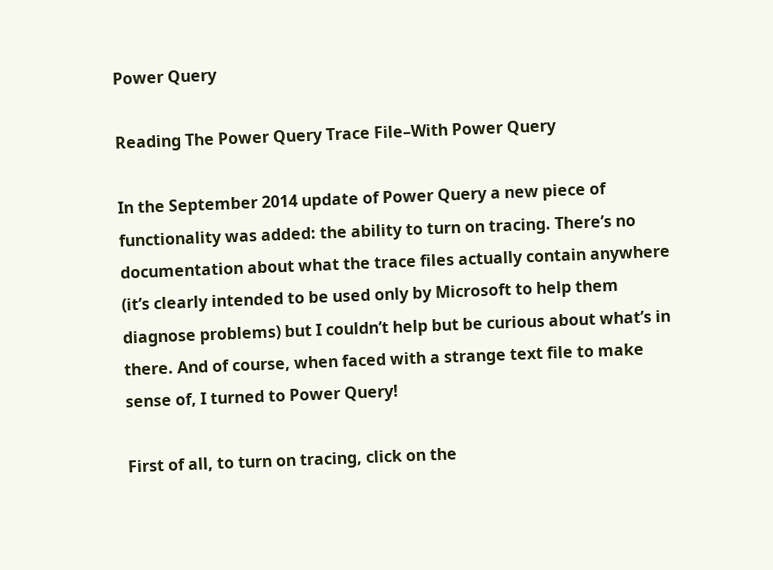Power Query

Reading The Power Query Trace File–With Power Query

In the September 2014 update of Power Query a new piece of functionality was added: the ability to turn on tracing. There’s no documentation about what the trace files actually contain anywhere (it’s clearly intended to be used only by Microsoft to help them diagnose problems) but I couldn’t help but be curious about what’s in there. And of course, when faced with a strange text file to make sense of, I turned to Power Query!

First of all, to turn on tracing, click on the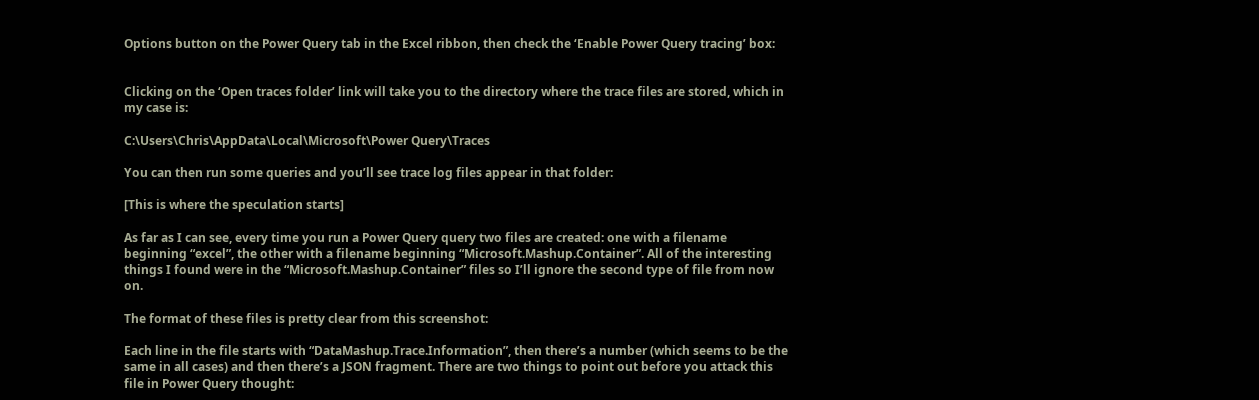Options button on the Power Query tab in the Excel ribbon, then check the ‘Enable Power Query tracing’ box:


Clicking on the ‘Open traces folder’ link will take you to the directory where the trace files are stored, which in my case is:

C:\Users\Chris\AppData\Local\Microsoft\Power Query\Traces

You can then run some queries and you’ll see trace log files appear in that folder:

[This is where the speculation starts]

As far as I can see, every time you run a Power Query query two files are created: one with a filename beginning “excel”, the other with a filename beginning “Microsoft.Mashup.Container”. All of the interesting things I found were in the “Microsoft.Mashup.Container” files so I’ll ignore the second type of file from now on.

The format of these files is pretty clear from this screenshot:

Each line in the file starts with “DataMashup.Trace.Information”, then there’s a number (which seems to be the same in all cases) and then there’s a JSON fragment. There are two things to point out before you attack this file in Power Query thought: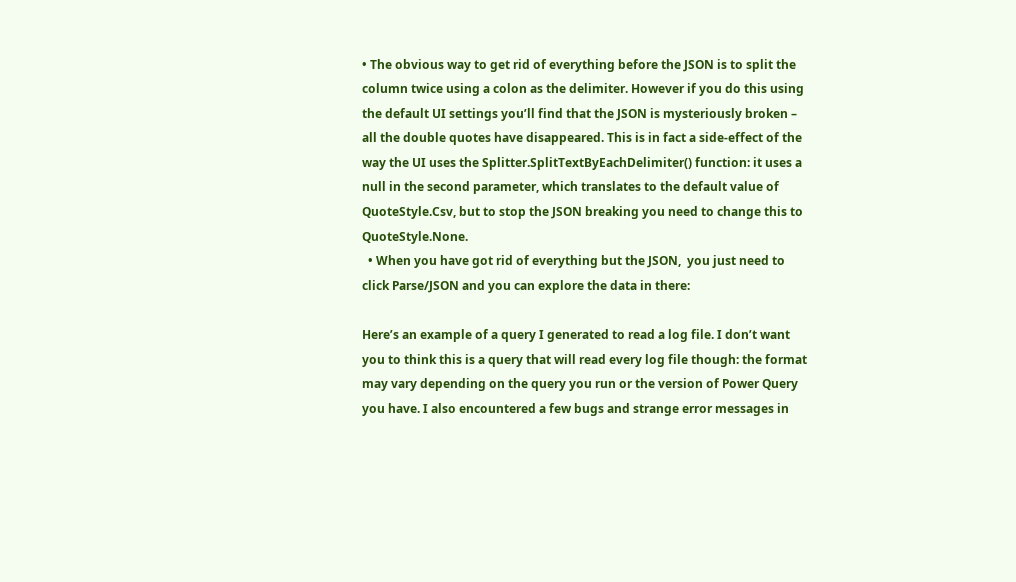• The obvious way to get rid of everything before the JSON is to split the column twice using a colon as the delimiter. However if you do this using the default UI settings you’ll find that the JSON is mysteriously broken – all the double quotes have disappeared. This is in fact a side-effect of the way the UI uses the Splitter.SplitTextByEachDelimiter() function: it uses a null in the second parameter, which translates to the default value of QuoteStyle.Csv, but to stop the JSON breaking you need to change this to QuoteStyle.None.
  • When you have got rid of everything but the JSON,  you just need to click Parse/JSON and you can explore the data in there:

Here’s an example of a query I generated to read a log file. I don’t want you to think this is a query that will read every log file though: the format may vary depending on the query you run or the version of Power Query you have. I also encountered a few bugs and strange error messages in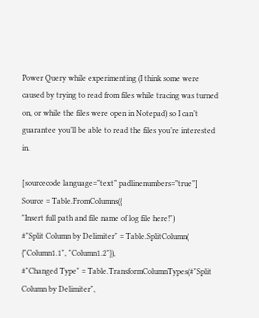Power Query while experimenting (I think some were caused by trying to read from files while tracing was turned on, or while the files were open in Notepad) so I can’t guarantee you’ll be able to read the files you’re interested in.

[sourcecode language=”text” padlinenumbers=”true”]
Source = Table.FromColumns({
"Insert full path and file name of log file here!")
#"Split Column by Delimiter" = Table.SplitColumn(
{"Column1.1", "Column1.2"}),
#"Changed Type" = Table.TransformColumnTypes(#"Split Column by Delimiter",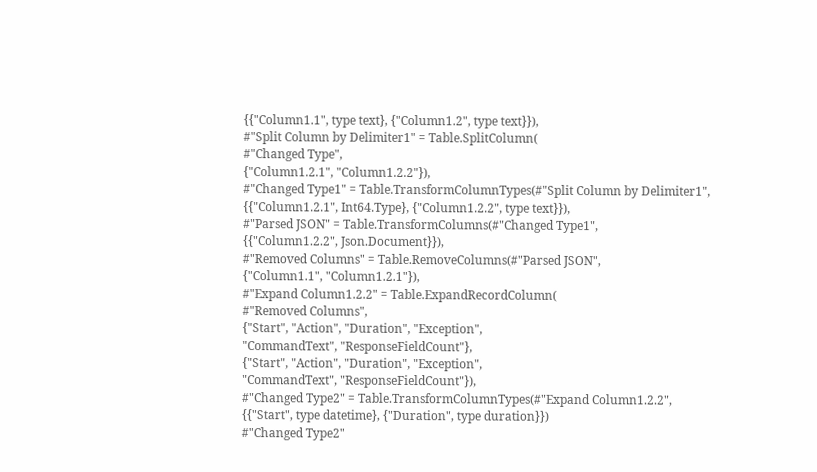{{"Column1.1", type text}, {"Column1.2", type text}}),
#"Split Column by Delimiter1" = Table.SplitColumn(
#"Changed Type",
{"Column1.2.1", "Column1.2.2"}),
#"Changed Type1" = Table.TransformColumnTypes(#"Split Column by Delimiter1",
{{"Column1.2.1", Int64.Type}, {"Column1.2.2", type text}}),
#"Parsed JSON" = Table.TransformColumns(#"Changed Type1",
{{"Column1.2.2", Json.Document}}),
#"Removed Columns" = Table.RemoveColumns(#"Parsed JSON",
{"Column1.1", "Column1.2.1"}),
#"Expand Column1.2.2" = Table.ExpandRecordColumn(
#"Removed Columns",
{"Start", "Action", "Duration", "Exception",
"CommandText", "ResponseFieldCount"},
{"Start", "Action", "Duration", "Exception",
"CommandText", "ResponseFieldCount"}),
#"Changed Type2" = Table.TransformColumnTypes(#"Expand Column1.2.2",
{{"Start", type datetime}, {"Duration", type duration}})
#"Changed Type2"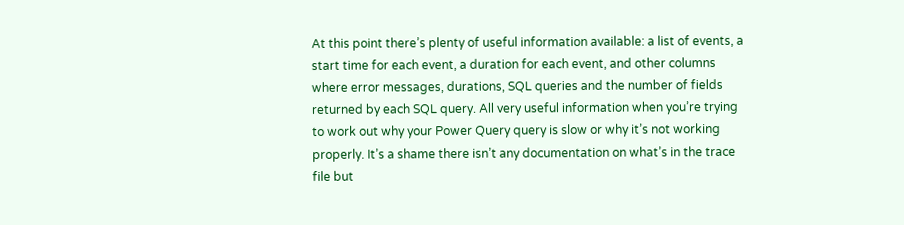At this point there’s plenty of useful information available: a list of events, a start time for each event, a duration for each event, and other columns where error messages, durations, SQL queries and the number of fields returned by each SQL query. All very useful information when you’re trying to work out why your Power Query query is slow or why it’s not working properly. It’s a shame there isn’t any documentation on what’s in the trace file but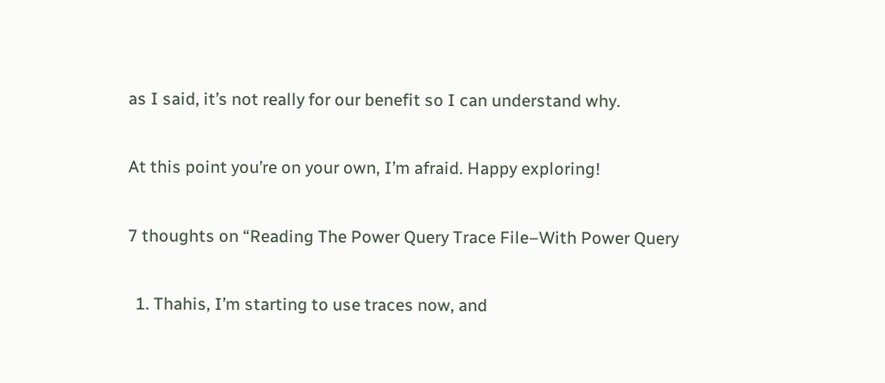as I said, it’s not really for our benefit so I can understand why.

At this point you’re on your own, I’m afraid. Happy exploring!

7 thoughts on “Reading The Power Query Trace File–With Power Query

  1. Thahis, I’m starting to use traces now, and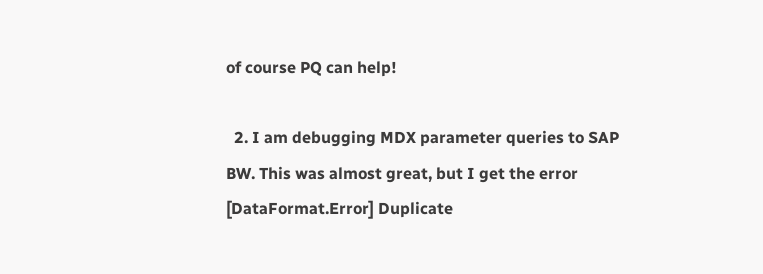of course PQ can help!

  2. I am debugging MDX parameter queries to SAP BW. This was almost great, but I get the error [DataFormat.Error] Duplicate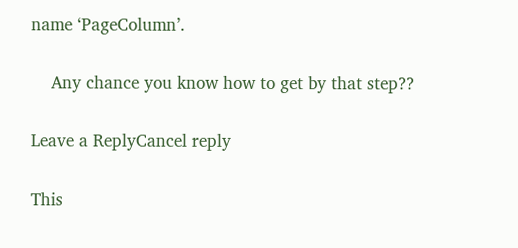name ‘PageColumn’.

    Any chance you know how to get by that step??

Leave a ReplyCancel reply

This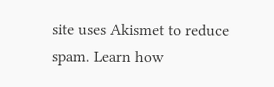site uses Akismet to reduce spam. Learn how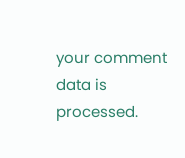your comment data is processed.